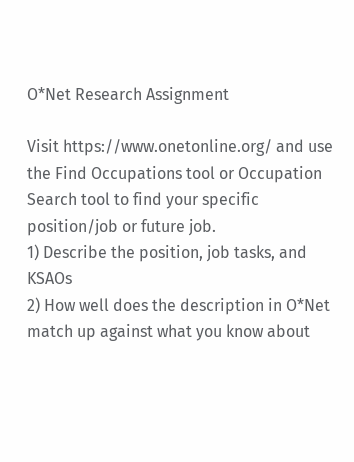O*Net Research Assignment

Visit https://www.onetonline.org/ and use the Find Occupations tool or Occupation Search tool to find your specific position/job or future job.
1) Describe the position, job tasks, and KSAOs
2) How well does the description in O*Net match up against what you know about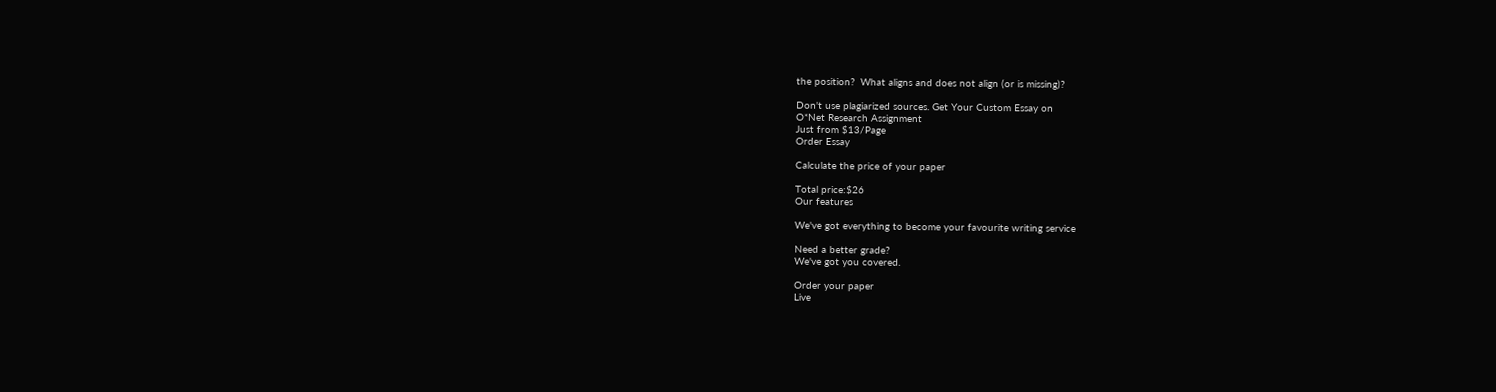the position?  What aligns and does not align (or is missing)?

Don't use plagiarized sources. Get Your Custom Essay on
O*Net Research Assignment
Just from $13/Page
Order Essay

Calculate the price of your paper

Total price:$26
Our features

We've got everything to become your favourite writing service

Need a better grade?
We've got you covered.

Order your paper
Live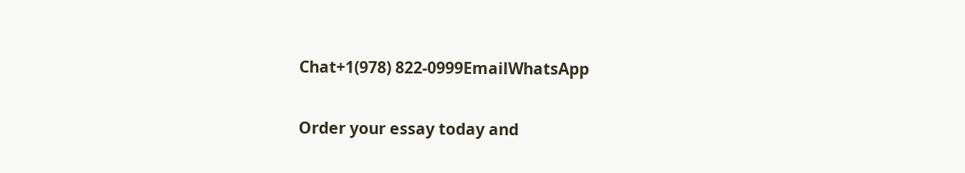Chat+1(978) 822-0999EmailWhatsApp

Order your essay today and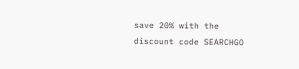save 20% with the discount code SEARCHGO